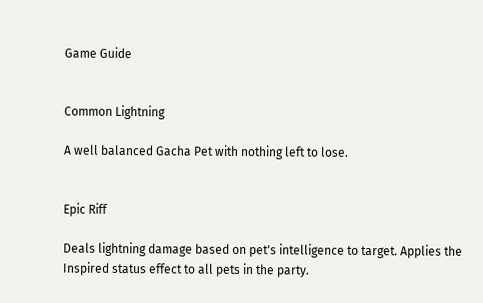Game Guide


Common Lightning

A well balanced Gacha Pet with nothing left to lose.


Epic Riff

Deals lightning damage based on pet's intelligence to target. Applies the Inspired status effect to all pets in the party.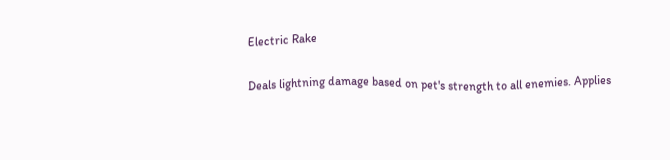Electric Rake

Deals lightning damage based on pet's strength to all enemies. Applies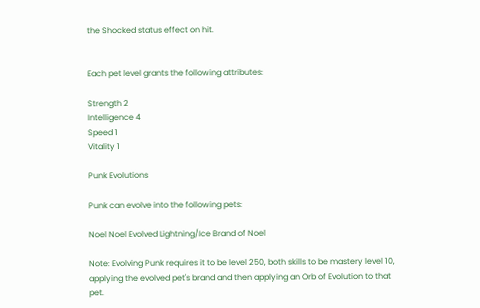the Shocked status effect on hit.


Each pet level grants the following attributes:

Strength 2
Intelligence 4
Speed 1
Vitality 1

Punk Evolutions

Punk can evolve into the following pets:

Noel Noel Evolved Lightning/Ice Brand of Noel

Note: Evolving Punk requires it to be level 250, both skills to be mastery level 10, applying the evolved pet's brand and then applying an Orb of Evolution to that pet.